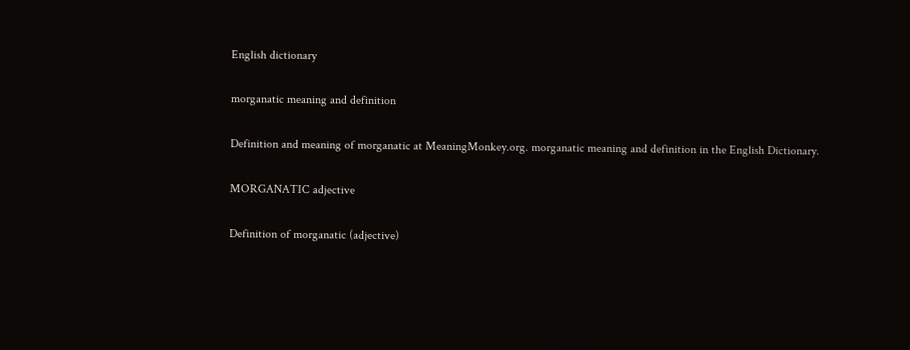English dictionary

morganatic meaning and definition

Definition and meaning of morganatic at MeaningMonkey.org. morganatic meaning and definition in the English Dictionary.

MORGANATIC adjective

Definition of morganatic (adjective)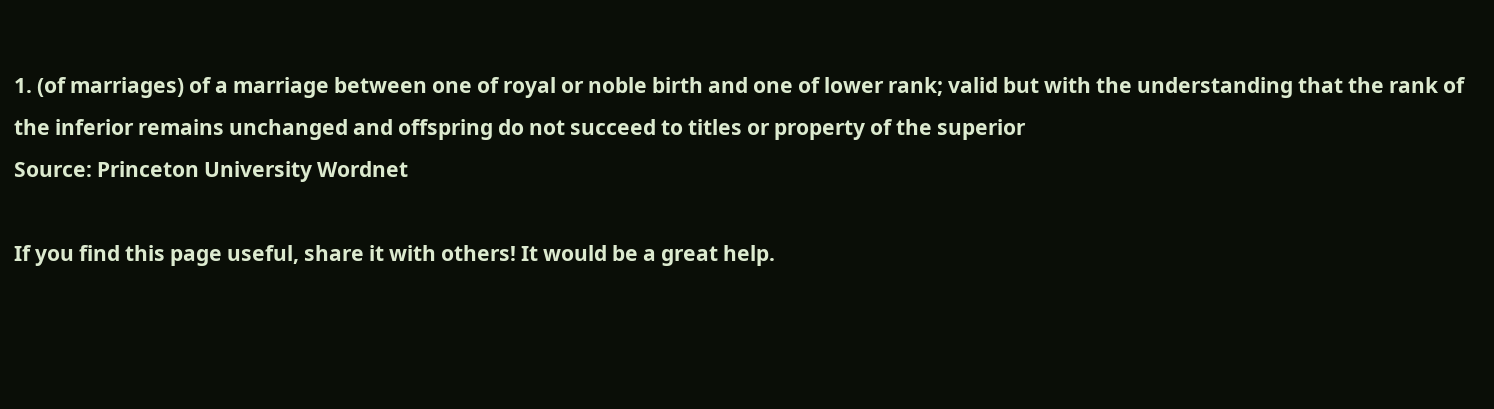1. (of marriages) of a marriage between one of royal or noble birth and one of lower rank; valid but with the understanding that the rank of the inferior remains unchanged and offspring do not succeed to titles or property of the superior
Source: Princeton University Wordnet

If you find this page useful, share it with others! It would be a great help.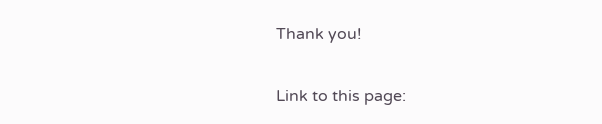Thank you!


Link to this page: